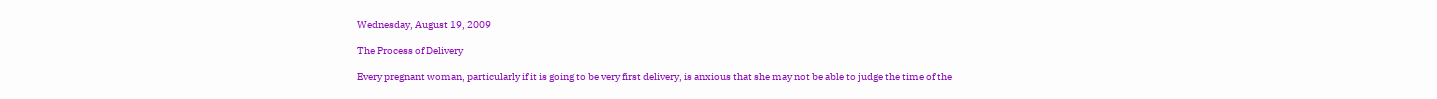Wednesday, August 19, 2009

The Process of Delivery

Every pregnant woman, particularly if it is going to be very first delivery, is anxious that she may not be able to judge the time of the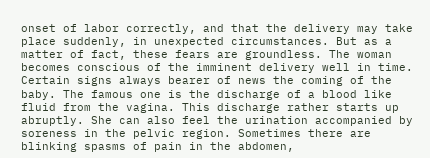onset of labor correctly, and that the delivery may take place suddenly, in unexpected circumstances. But as a matter of fact, these fears are groundless. The woman becomes conscious of the imminent delivery well in time. Certain signs always bearer of news the coming of the baby. The famous one is the discharge of a blood like fluid from the vagina. This discharge rather starts up abruptly. She can also feel the urination accompanied by soreness in the pelvic region. Sometimes there are blinking spasms of pain in the abdomen,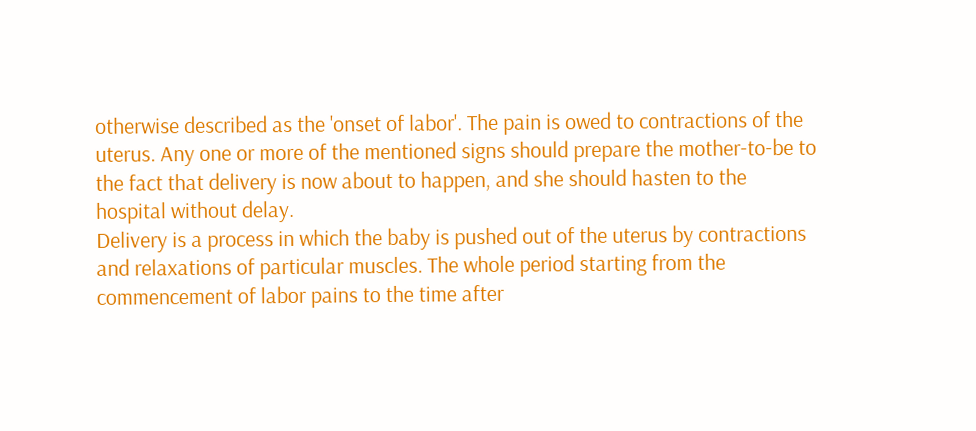otherwise described as the 'onset of labor'. The pain is owed to contractions of the uterus. Any one or more of the mentioned signs should prepare the mother-to-be to the fact that delivery is now about to happen, and she should hasten to the hospital without delay.
Delivery is a process in which the baby is pushed out of the uterus by contractions and relaxations of particular muscles. The whole period starting from the commencement of labor pains to the time after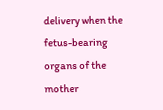delivery when the fetus-bearing organs of the mother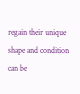regain their unique shape and condition can be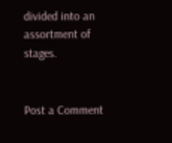divided into an assortment of stages.


Post a Comment